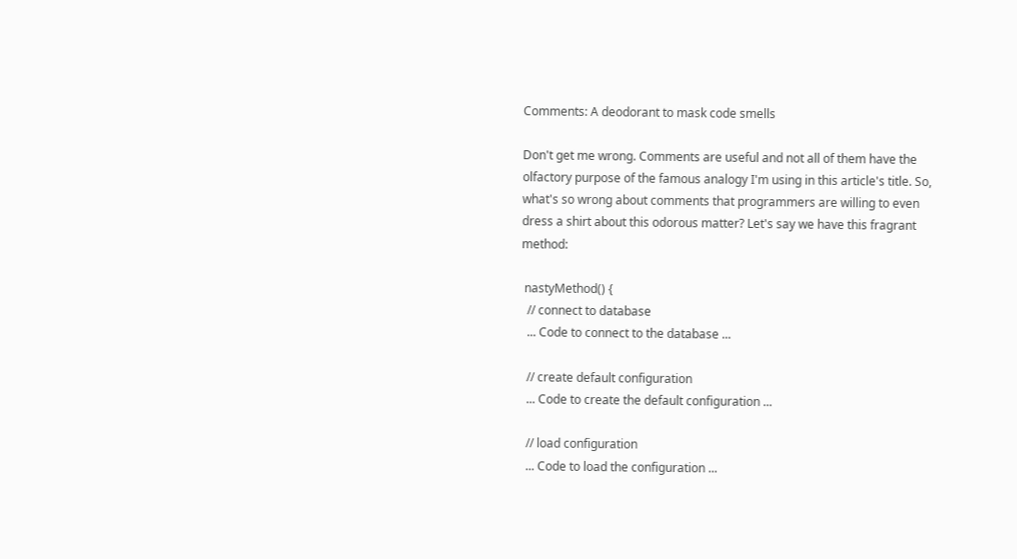Comments: A deodorant to mask code smells

Don't get me wrong. Comments are useful and not all of them have the olfactory purpose of the famous analogy I'm using in this article's title. So, what's so wrong about comments that programmers are willing to even dress a shirt about this odorous matter? Let's say we have this fragrant method:

 nastyMethod() {
  // connect to database
  ... Code to connect to the database ...

  // create default configuration
  ... Code to create the default configuration ...

  // load configuration
  ... Code to load the configuration ...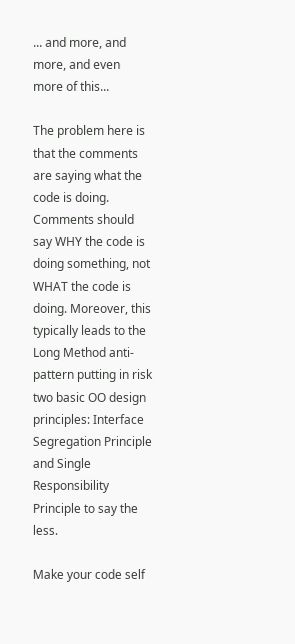... and more, and more, and even more of this...

The problem here is that the comments are saying what the code is doing. Comments should say WHY the code is doing something, not WHAT the code is doing. Moreover, this typically leads to the Long Method anti-pattern putting in risk two basic OO design principles: Interface Segregation Principle and Single Responsibility Principle to say the less.

Make your code self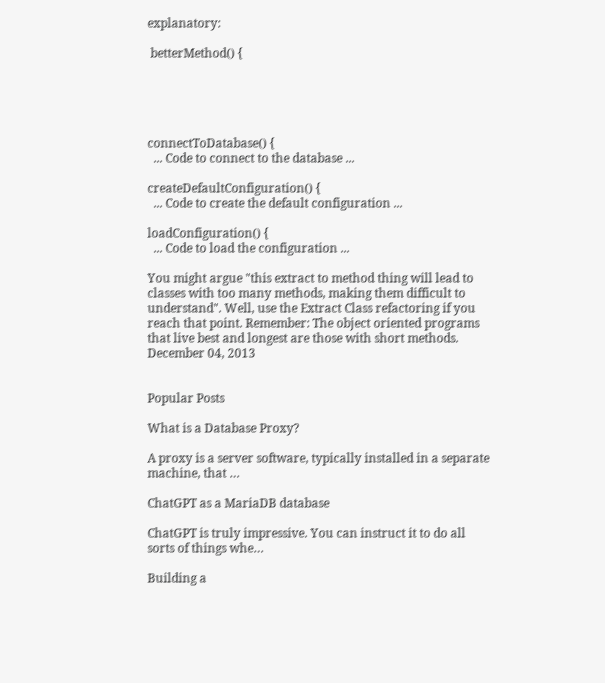explanatory:

 betterMethod() {





connectToDatabase() {
  ... Code to connect to the database ...

createDefaultConfiguration() {
  ... Code to create the default configuration ...

loadConfiguration() {
  ... Code to load the configuration ...

You might argue "this extract to method thing will lead to classes with too many methods, making them difficult to understand". Well, use the Extract Class refactoring if you reach that point. Remember: The object oriented programs that live best and longest are those with short methods.
December 04, 2013


Popular Posts

What is a Database Proxy?

A proxy is a server software, typically installed in a separate machine, that …

ChatGPT as a MariaDB database

ChatGPT is truly impressive. You can instruct it to do all sorts of things whe…

Building a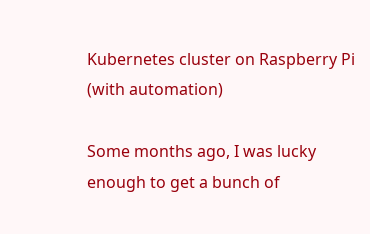Kubernetes cluster on Raspberry Pi (with automation)

Some months ago, I was lucky enough to get a bunch of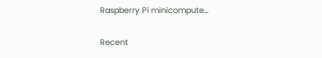Raspberry Pi minicompute…

Recent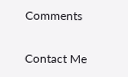Comments

Contact Me